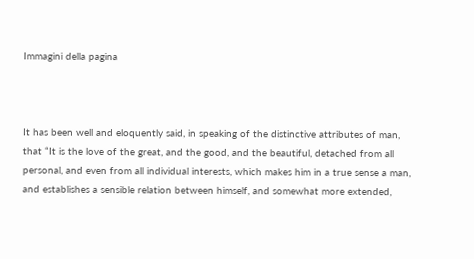Immagini della pagina



It has been well and eloquently said, in speaking of the distinctive attributes of man, that “It is the love of the great, and the good, and the beautiful, detached from all personal, and even from all individual interests, which makes him in a true sense a man, and establishes a sensible relation between himself, and somewhat more extended,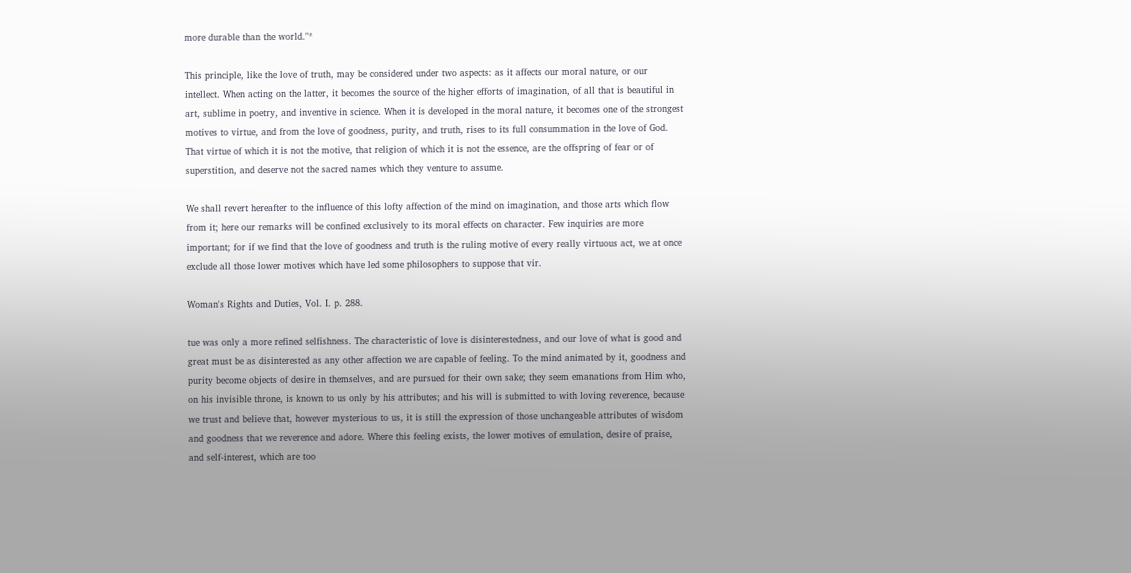more durable than the world."*

This principle, like the love of truth, may be considered under two aspects: as it affects our moral nature, or our intellect. When acting on the latter, it becomes the source of the higher efforts of imagination, of all that is beautiful in art, sublime in poetry, and inventive in science. When it is developed in the moral nature, it becomes one of the strongest motives to virtue, and from the love of goodness, purity, and truth, rises to its full consummation in the love of God. That virtue of which it is not the motive, that religion of which it is not the essence, are the offspring of fear or of superstition, and deserve not the sacred names which they venture to assume.

We shall revert hereafter to the influence of this lofty affection of the mind on imagination, and those arts which flow from it; here our remarks will be confined exclusively to its moral effects on character. Few inquiries are more important; for if we find that the love of goodness and truth is the ruling motive of every really virtuous act, we at once exclude all those lower motives which have led some philosophers to suppose that vir.

Woman's Rights and Duties, Vol. I. p. 288.

tue was only a more refined selfishness. The characteristic of love is disinterestedness, and our love of what is good and great must be as disinterested as any other affection we are capable of feeling. To the mind animated by it, goodness and purity become objects of desire in themselves, and are pursued for their own sake; they seem emanations from Him who, on his invisible throne, is known to us only by his attributes; and his will is submitted to with loving reverence, because we trust and believe that, however mysterious to us, it is still the expression of those unchangeable attributes of wisdom and goodness that we reverence and adore. Where this feeling exists, the lower motives of emulation, desire of praise, and self-interest, which are too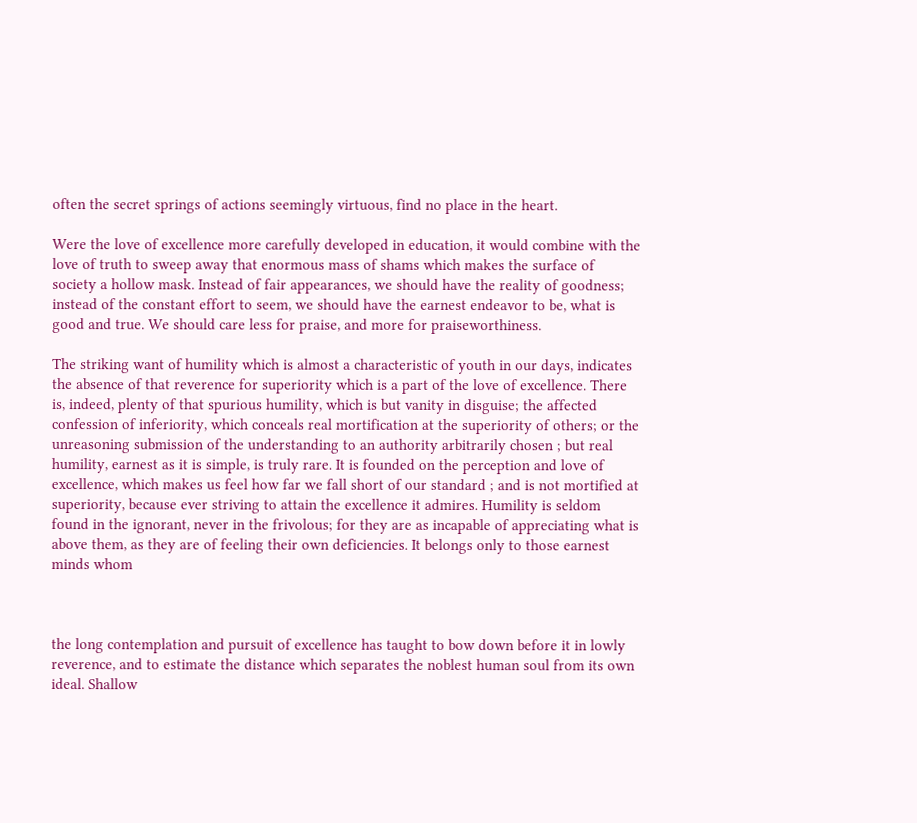often the secret springs of actions seemingly virtuous, find no place in the heart.

Were the love of excellence more carefully developed in education, it would combine with the love of truth to sweep away that enormous mass of shams which makes the surface of society a hollow mask. Instead of fair appearances, we should have the reality of goodness; instead of the constant effort to seem, we should have the earnest endeavor to be, what is good and true. We should care less for praise, and more for praiseworthiness.

The striking want of humility which is almost a characteristic of youth in our days, indicates the absence of that reverence for superiority which is a part of the love of excellence. There is, indeed, plenty of that spurious humility, which is but vanity in disguise; the affected confession of inferiority, which conceals real mortification at the superiority of others; or the unreasoning submission of the understanding to an authority arbitrarily chosen ; but real humility, earnest as it is simple, is truly rare. It is founded on the perception and love of excellence, which makes us feel how far we fall short of our standard ; and is not mortified at superiority, because ever striving to attain the excellence it admires. Humility is seldom found in the ignorant, never in the frivolous; for they are as incapable of appreciating what is above them, as they are of feeling their own deficiencies. It belongs only to those earnest minds whom



the long contemplation and pursuit of excellence has taught to bow down before it in lowly reverence, and to estimate the distance which separates the noblest human soul from its own ideal. Shallow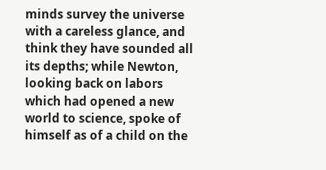minds survey the universe with a careless glance, and think they have sounded all its depths; while Newton, looking back on labors which had opened a new world to science, spoke of himself as of a child on the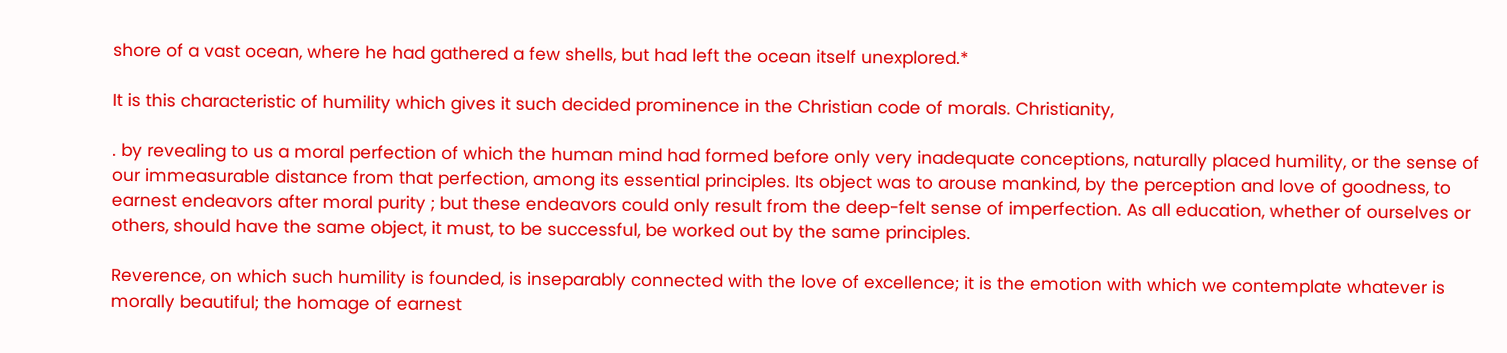shore of a vast ocean, where he had gathered a few shells, but had left the ocean itself unexplored.*

It is this characteristic of humility which gives it such decided prominence in the Christian code of morals. Christianity,

. by revealing to us a moral perfection of which the human mind had formed before only very inadequate conceptions, naturally placed humility, or the sense of our immeasurable distance from that perfection, among its essential principles. Its object was to arouse mankind, by the perception and love of goodness, to earnest endeavors after moral purity ; but these endeavors could only result from the deep-felt sense of imperfection. As all education, whether of ourselves or others, should have the same object, it must, to be successful, be worked out by the same principles.

Reverence, on which such humility is founded, is inseparably connected with the love of excellence; it is the emotion with which we contemplate whatever is morally beautiful; the homage of earnest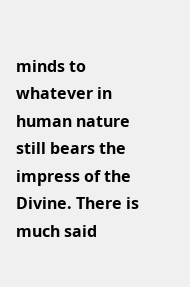minds to whatever in human nature still bears the impress of the Divine. There is much said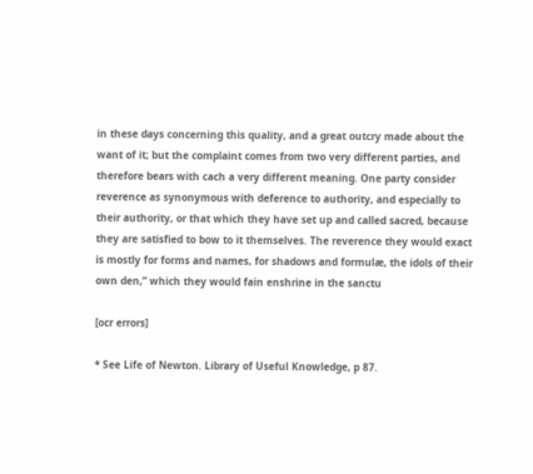in these days concerning this quality, and a great outcry made about the want of it; but the complaint comes from two very different parties, and therefore bears with cach a very different meaning. One party consider reverence as synonymous with deference to authority, and especially to their authority, or that which they have set up and called sacred, because they are satisfied to bow to it themselves. The reverence they would exact is mostly for forms and names, for shadows and formulæ, the idols of their own den,” which they would fain enshrine in the sanctu

[ocr errors]

* See Life of Newton. Library of Useful Knowledge, p 87.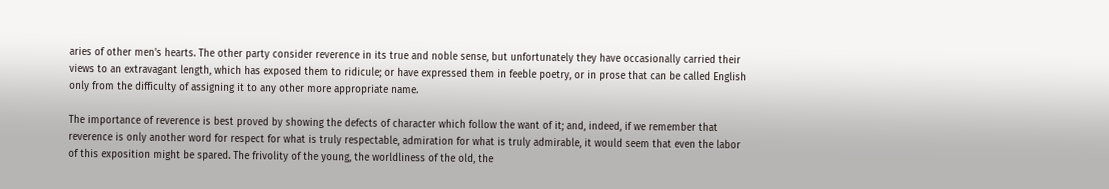aries of other men's hearts. The other party consider reverence in its true and noble sense, but unfortunately they have occasionally carried their views to an extravagant length, which has exposed them to ridicule; or have expressed them in feeble poetry, or in prose that can be called English only from the difficulty of assigning it to any other more appropriate name.

The importance of reverence is best proved by showing the defects of character which follow the want of it; and, indeed, if we remember that reverence is only another word for respect for what is truly respectable, admiration for what is truly admirable, it would seem that even the labor of this exposition might be spared. The frivolity of the young, the worldliness of the old, the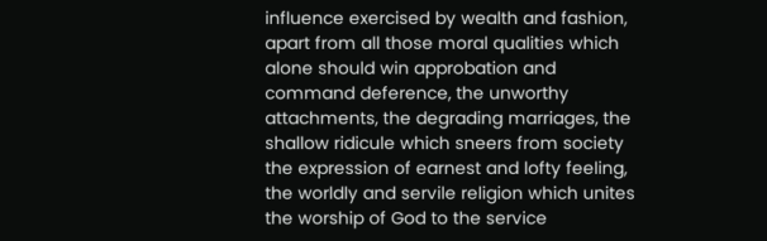influence exercised by wealth and fashion, apart from all those moral qualities which alone should win approbation and command deference, the unworthy attachments, the degrading marriages, the shallow ridicule which sneers from society the expression of earnest and lofty feeling, the worldly and servile religion which unites the worship of God to the service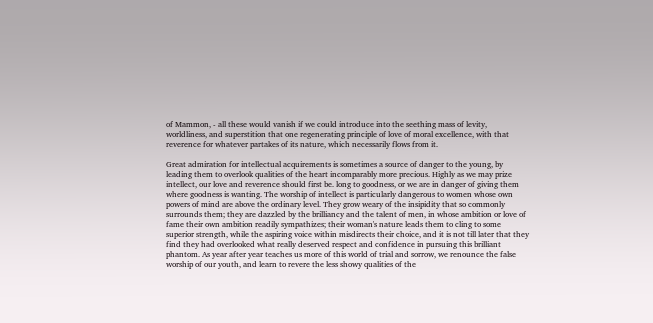of Mammon, - all these would vanish if we could introduce into the seething mass of levity, worldliness, and superstition that one regenerating principle of love of moral excellence, with that reverence for whatever partakes of its nature, which necessarily flows from it.

Great admiration for intellectual acquirements is sometimes a source of danger to the young, by leading them to overlook qualities of the heart incomparably more precious. Highly as we may prize intellect, our love and reverence should first be. long to goodness, or we are in danger of giving them where goodness is wanting. The worship of intellect is particularly dangerous to women whose own powers of mind are above the ordinary level. They grow weary of the insipidity that so commonly surrounds them; they are dazzled by the brilliancy and the talent of men, in whose ambition or love of fame their own ambition readily sympathizes; their woman's nature leads them to cling to some superior strength, while the aspiring voice within misdirects their choice, and it is not till later that they find they had overlooked what really deserved respect and confidence in pursuing this brilliant phantom. As year after year teaches us more of this world of trial and sorrow, we renounce the false worship of our youth, and learn to revere the less showy qualities of the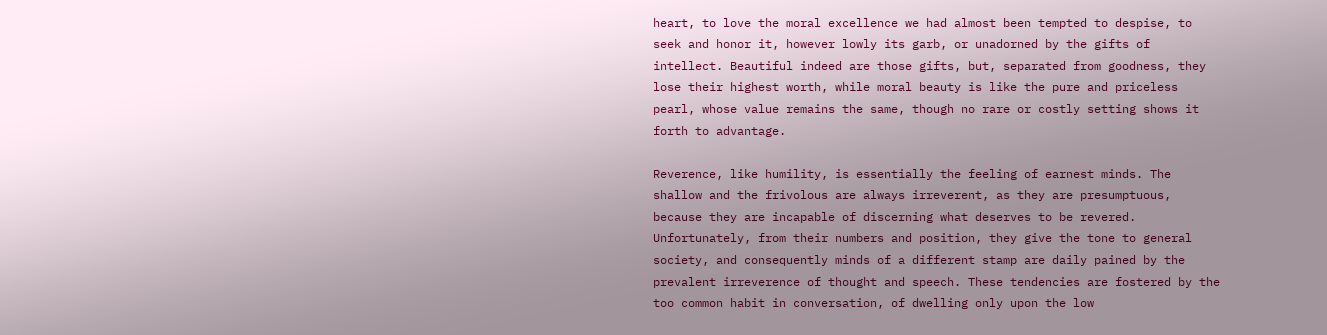heart, to love the moral excellence we had almost been tempted to despise, to seek and honor it, however lowly its garb, or unadorned by the gifts of intellect. Beautiful indeed are those gifts, but, separated from goodness, they lose their highest worth, while moral beauty is like the pure and priceless pearl, whose value remains the same, though no rare or costly setting shows it forth to advantage.

Reverence, like humility, is essentially the feeling of earnest minds. The shallow and the frivolous are always irreverent, as they are presumptuous, because they are incapable of discerning what deserves to be revered. Unfortunately, from their numbers and position, they give the tone to general society, and consequently minds of a different stamp are daily pained by the prevalent irreverence of thought and speech. These tendencies are fostered by the too common habit in conversation, of dwelling only upon the low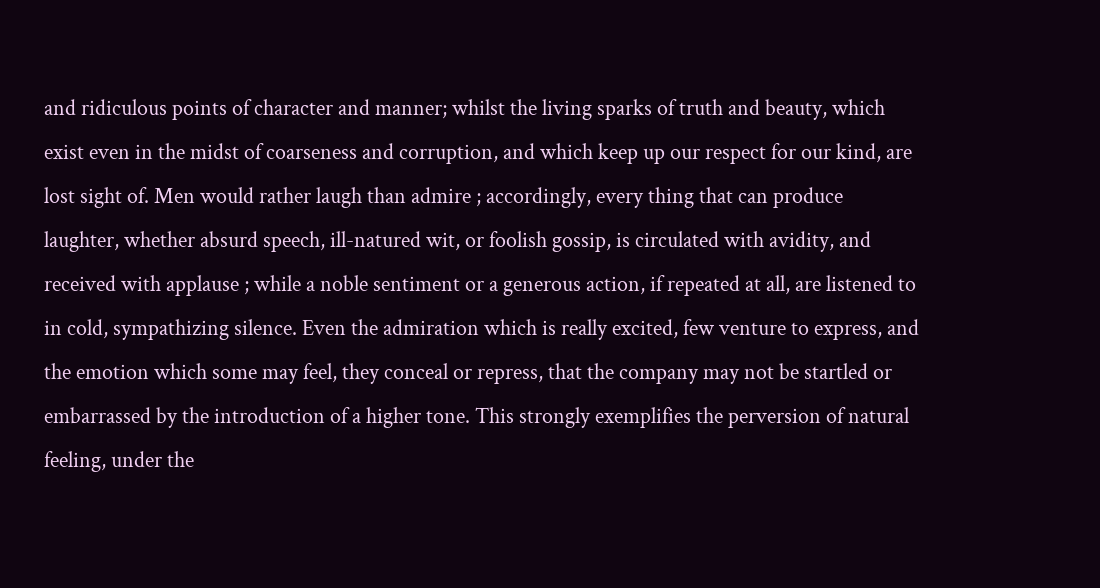and ridiculous points of character and manner; whilst the living sparks of truth and beauty, which exist even in the midst of coarseness and corruption, and which keep up our respect for our kind, are lost sight of. Men would rather laugh than admire ; accordingly, every thing that can produce laughter, whether absurd speech, ill-natured wit, or foolish gossip, is circulated with avidity, and received with applause ; while a noble sentiment or a generous action, if repeated at all, are listened to in cold, sympathizing silence. Even the admiration which is really excited, few venture to express, and the emotion which some may feel, they conceal or repress, that the company may not be startled or embarrassed by the introduction of a higher tone. This strongly exemplifies the perversion of natural feeling, under the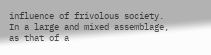influence of frivolous society. In a large and mixed assemblage, as that of a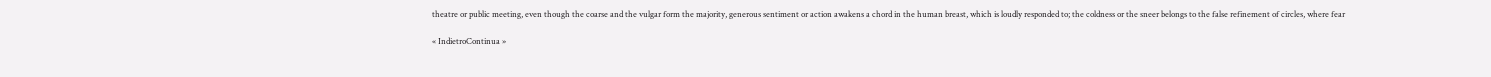theatre or public meeting, even though the coarse and the vulgar form the majority, generous sentiment or action awakens a chord in the human breast, which is loudly responded to; the coldness or the sneer belongs to the false refinement of circles, where fear

« IndietroContinua »